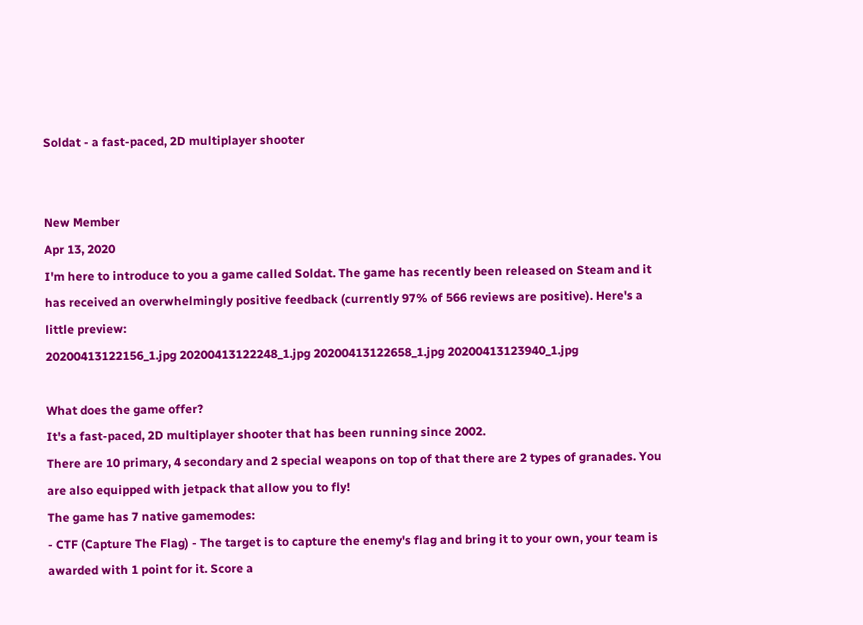Soldat - a fast-paced, 2D multiplayer shooter


New Member
Apr 13, 2020
I'm here to introduce to you a game called Soldat. The game has recently been released on Steam and it has received an overwhelmingly positive feedback (currently 97% of 566 reviews are positive). Here's a little preview:
20200413122156_1.jpg 20200413122248_1.jpg 20200413122658_1.jpg 20200413123940_1.jpg

What does the game offer?
It's a fast-paced, 2D multiplayer shooter that has been running since 2002.
There are 10 primary, 4 secondary and 2 special weapons on top of that there are 2 types of granades. You are also equipped with jetpack that allow you to fly!
The game has 7 native gamemodes:
- CTF (Capture The Flag) - The target is to capture the enemy's flag and bring it to your own, your team is awarded with 1 point for it. Score a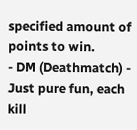specified amount of points to win.
- DM (Deathmatch) - Just pure fun, each kill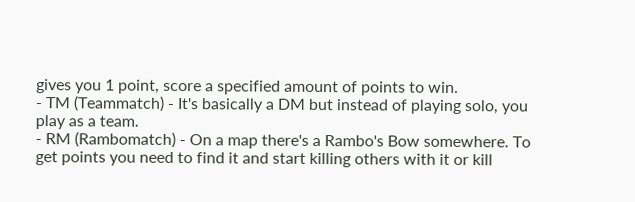gives you 1 point, score a specified amount of points to win.
- TM (Teammatch) - It's basically a DM but instead of playing solo, you play as a team.
- RM (Rambomatch) - On a map there's a Rambo's Bow somewhere. To get points you need to find it and start killing others with it or kill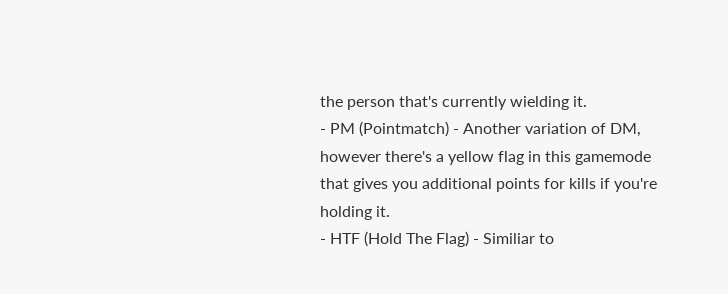the person that's currently wielding it.
- PM (Pointmatch) - Another variation of DM, however there's a yellow flag in this gamemode that gives you additional points for kills if you're holding it.
- HTF (Hold The Flag) - Similiar to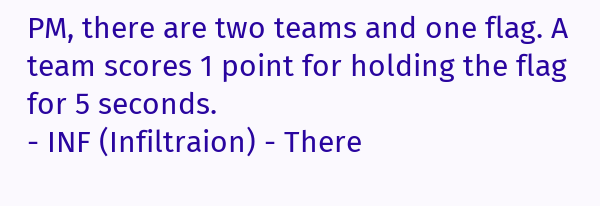PM, there are two teams and one flag. A team scores 1 point for holding the flag for 5 seconds.
- INF (Infiltraion) - There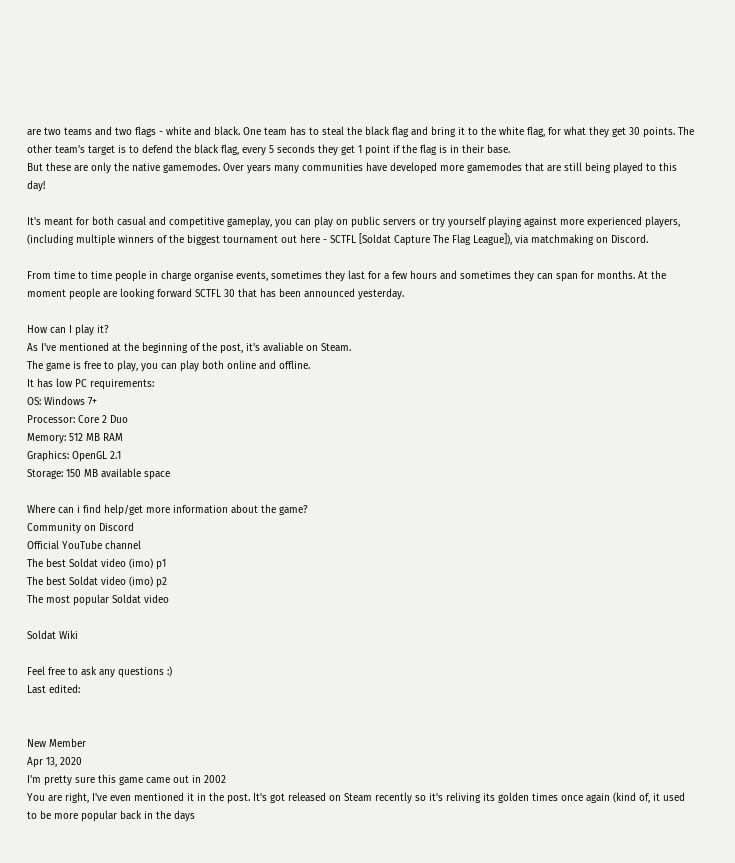are two teams and two flags - white and black. One team has to steal the black flag and bring it to the white flag, for what they get 30 points. The other team's target is to defend the black flag, every 5 seconds they get 1 point if the flag is in their base.
But these are only the native gamemodes. Over years many communities have developed more gamemodes that are still being played to this day!

It's meant for both casual and competitive gameplay, you can play on public servers or try yourself playing against more experienced players, (including multiple winners of the biggest tournament out here - SCTFL [Soldat Capture The Flag League]), via matchmaking on Discord.

From time to time people in charge organise events, sometimes they last for a few hours and sometimes they can span for months. At the moment people are looking forward SCTFL 30 that has been announced yesterday.

How can I play it?
As I've mentioned at the beginning of the post, it's avaliable on Steam.
The game is free to play, you can play both online and offline.
It has low PC requirements:
OS: Windows 7+
Processor: Core 2 Duo
Memory: 512 MB RAM
Graphics: OpenGL 2.1
Storage: 150 MB available space

Where can i find help/get more information about the game?
Community on Discord
Official YouTube channel
The best Soldat video (imo) p1
The best Soldat video (imo) p2
The most popular Soldat video

Soldat Wiki

Feel free to ask any questions :)
Last edited:


New Member
Apr 13, 2020
I'm pretty sure this game came out in 2002
You are right, I've even mentioned it in the post. It's got released on Steam recently so it's reliving its golden times once again (kind of, it used to be more popular back in the days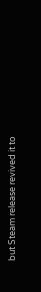but Steam release revived it to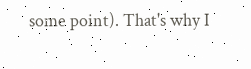some point). That's why I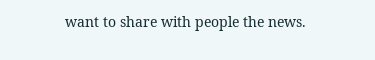want to share with people the news.